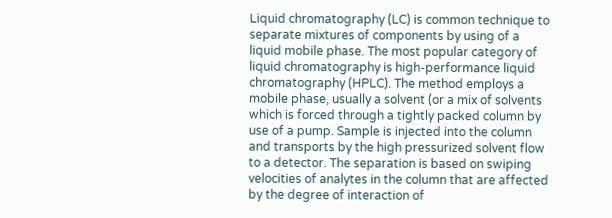Liquid chromatography (LC) is common technique to separate mixtures of components by using of a liquid mobile phase. The most popular category of liquid chromatography is high-performance liquid chromatography (HPLC). The method employs a mobile phase, usually a solvent (or a mix of solvents which is forced through a tightly packed column by use of a pump. Sample is injected into the column and transports by the high pressurized solvent flow to a detector. The separation is based on swiping velocities of analytes in the column that are affected by the degree of interaction of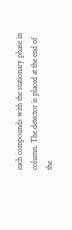each compounds with the stationary phase in column. The detector is placed at the end of the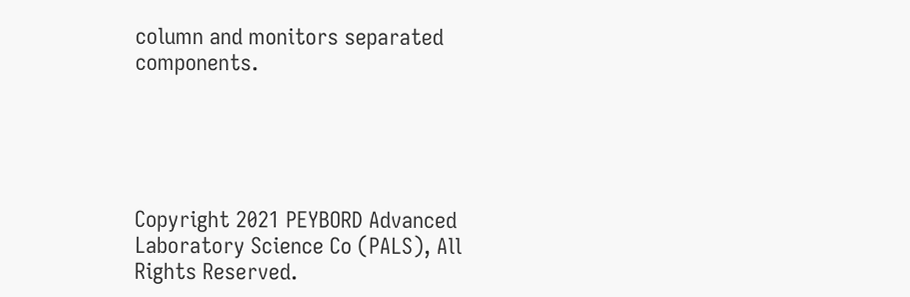column and monitors separated components.





Copyright 2021 PEYBORD Advanced Laboratory Science Co (PALS), All Rights Reserved.